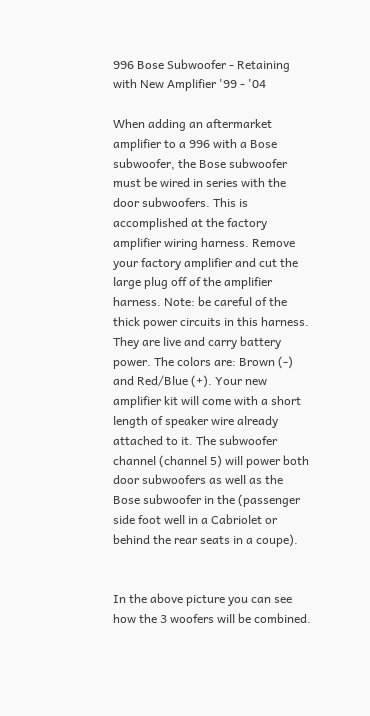996 Bose Subwoofer - Retaining with New Amplifier '99 - '04

When adding an aftermarket amplifier to a 996 with a Bose subwoofer, the Bose subwoofer must be wired in series with the door subwoofers. This is accomplished at the factory amplifier wiring harness. Remove your factory amplifier and cut the large plug off of the amplifier harness. Note: be careful of the thick power circuits in this harness. They are live and carry battery power. The colors are: Brown (-) and Red/Blue (+). Your new amplifier kit will come with a short length of speaker wire already attached to it. The subwoofer channel (channel 5) will power both door subwoofers as well as the Bose subwoofer in the (passenger side foot well in a Cabriolet or behind the rear seats in a coupe).


In the above picture you can see how the 3 woofers will be combined.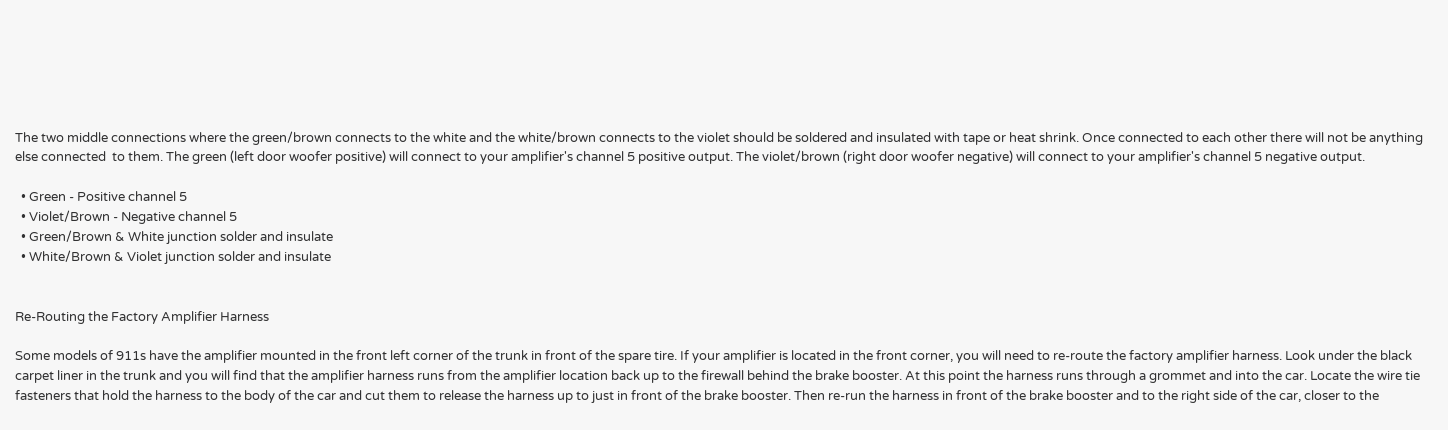The two middle connections where the green/brown connects to the white and the white/brown connects to the violet should be soldered and insulated with tape or heat shrink. Once connected to each other there will not be anything else connected  to them. The green (left door woofer positive) will connect to your amplifier's channel 5 positive output. The violet/brown (right door woofer negative) will connect to your amplifier's channel 5 negative output.

  • Green - Positive channel 5
  • Violet/Brown - Negative channel 5
  • Green/Brown & White junction solder and insulate
  • White/Brown & Violet junction solder and insulate


Re-Routing the Factory Amplifier Harness

Some models of 911s have the amplifier mounted in the front left corner of the trunk in front of the spare tire. If your amplifier is located in the front corner, you will need to re-route the factory amplifier harness. Look under the black carpet liner in the trunk and you will find that the amplifier harness runs from the amplifier location back up to the firewall behind the brake booster. At this point the harness runs through a grommet and into the car. Locate the wire tie fasteners that hold the harness to the body of the car and cut them to release the harness up to just in front of the brake booster. Then re-run the harness in front of the brake booster and to the right side of the car, closer to the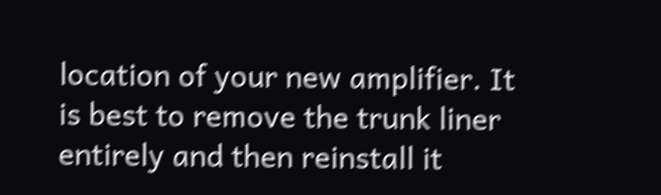location of your new amplifier. It is best to remove the trunk liner entirely and then reinstall it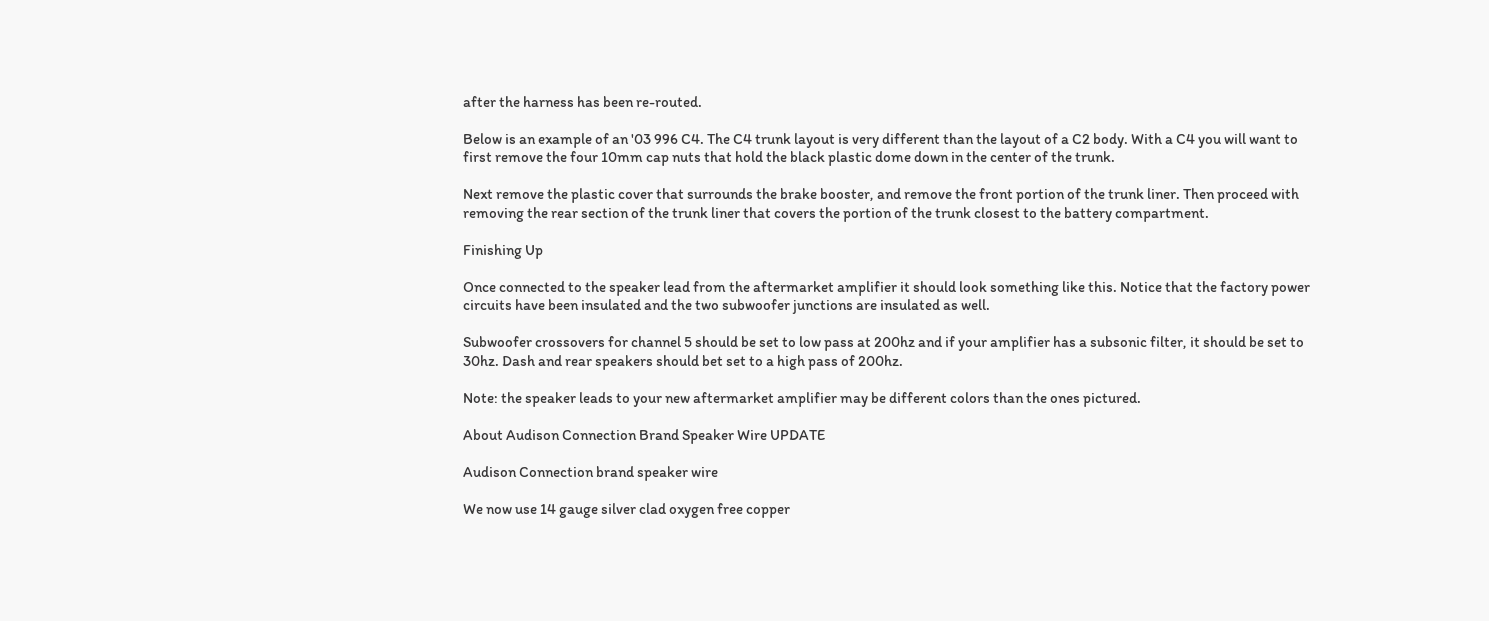after the harness has been re-routed.

Below is an example of an '03 996 C4. The C4 trunk layout is very different than the layout of a C2 body. With a C4 you will want to first remove the four 10mm cap nuts that hold the black plastic dome down in the center of the trunk.

Next remove the plastic cover that surrounds the brake booster, and remove the front portion of the trunk liner. Then proceed with removing the rear section of the trunk liner that covers the portion of the trunk closest to the battery compartment.

Finishing Up

Once connected to the speaker lead from the aftermarket amplifier it should look something like this. Notice that the factory power circuits have been insulated and the two subwoofer junctions are insulated as well.

Subwoofer crossovers for channel 5 should be set to low pass at 200hz and if your amplifier has a subsonic filter, it should be set to 30hz. Dash and rear speakers should bet set to a high pass of 200hz.

Note: the speaker leads to your new aftermarket amplifier may be different colors than the ones pictured.

About Audison Connection Brand Speaker Wire UPDATE

Audison Connection brand speaker wire

We now use 14 gauge silver clad oxygen free copper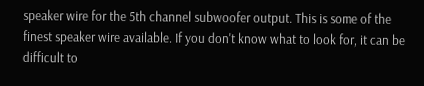speaker wire for the 5th channel subwoofer output. This is some of the finest speaker wire available. If you don't know what to look for, it can be difficult to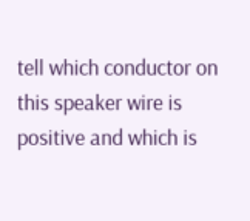tell which conductor on this speaker wire is positive and which is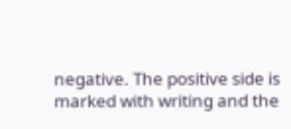negative. The positive side is marked with writing and the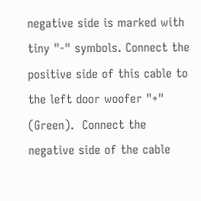negative side is marked with tiny "-" symbols. Connect the positive side of this cable to the left door woofer "+" (Green).  Connect the negative side of the cable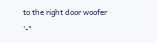to the right door woofer '-"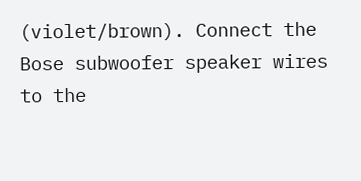(violet/brown). Connect the Bose subwoofer speaker wires to the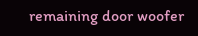remaining door woofer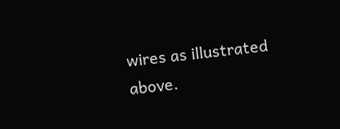wires as illustrated above.